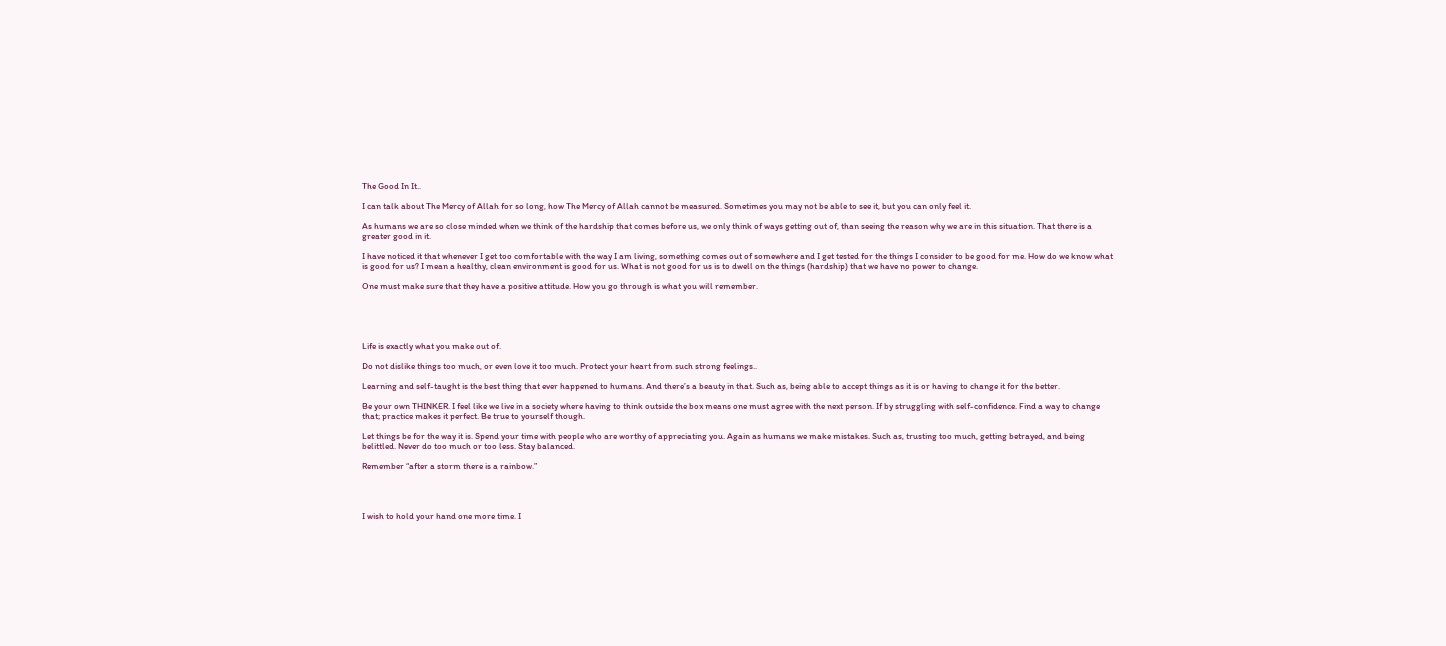The Good In It..

I can talk about The Mercy of Allah for so long, how The Mercy of Allah cannot be measured. Sometimes you may not be able to see it, but you can only feel it.

As humans we are so close minded when we think of the hardship that comes before us, we only think of ways getting out of, than seeing the reason why we are in this situation. That there is a greater good in it.

I have noticed it that whenever I get too comfortable with the way I am living, something comes out of somewhere and I get tested for the things I consider to be good for me. How do we know what is good for us? I mean a healthy, clean environment is good for us. What is not good for us is to dwell on the things (hardship) that we have no power to change.

One must make sure that they have a positive attitude. How you go through is what you will remember.





Life is exactly what you make out of.

Do not dislike things too much, or even love it too much. Protect your heart from such strong feelings..

Learning and self-taught is the best thing that ever happened to humans. And there’s a beauty in that. Such as, being able to accept things as it is or having to change it for the better.

Be your own THINKER. I feel like we live in a society where having to think outside the box means one must agree with the next person. If by struggling with self-confidence. Find a way to change that; practice makes it perfect. Be true to yourself though.

Let things be for the way it is. Spend your time with people who are worthy of appreciating you. Again as humans we make mistakes. Such as, trusting too much, getting betrayed, and being belittled. Never do too much or too less. Stay balanced.

Remember “after a storm there is a rainbow.”




I wish to hold your hand one more time. I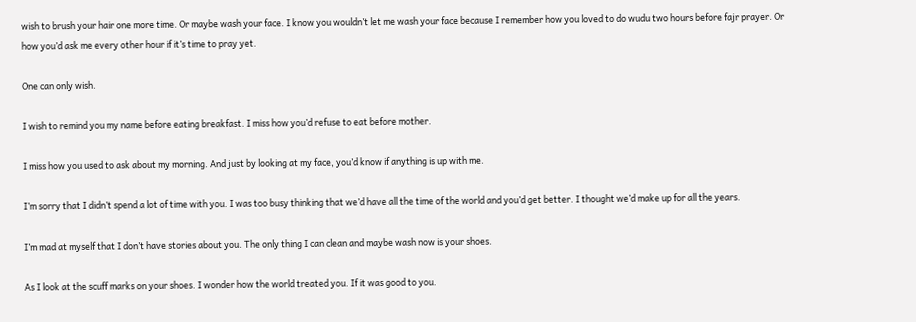wish to brush your hair one more time. Or maybe wash your face. I know you wouldn’t let me wash your face because I remember how you loved to do wudu two hours before fajr prayer. Or how you’d ask me every other hour if it’s time to pray yet.

One can only wish.

I wish to remind you my name before eating breakfast. I miss how you’d refuse to eat before mother.

I miss how you used to ask about my morning. And just by looking at my face, you’d know if anything is up with me.

I’m sorry that I didn’t spend a lot of time with you. I was too busy thinking that we’d have all the time of the world and you’d get better. I thought we’d make up for all the years.

I’m mad at myself that I don’t have stories about you. The only thing I can clean and maybe wash now is your shoes.

As I look at the scuff marks on your shoes. I wonder how the world treated you. If it was good to you.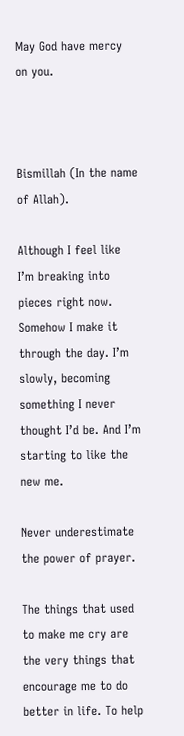May God have mercy on you.



Bismillah (In the name of Allah).

Although I feel like I’m breaking into pieces right now. Somehow I make it through the day. I’m slowly, becoming something I never thought I’d be. And I’m starting to like the new me.

Never underestimate the power of prayer.

The things that used to make me cry are the very things that encourage me to do better in life. To help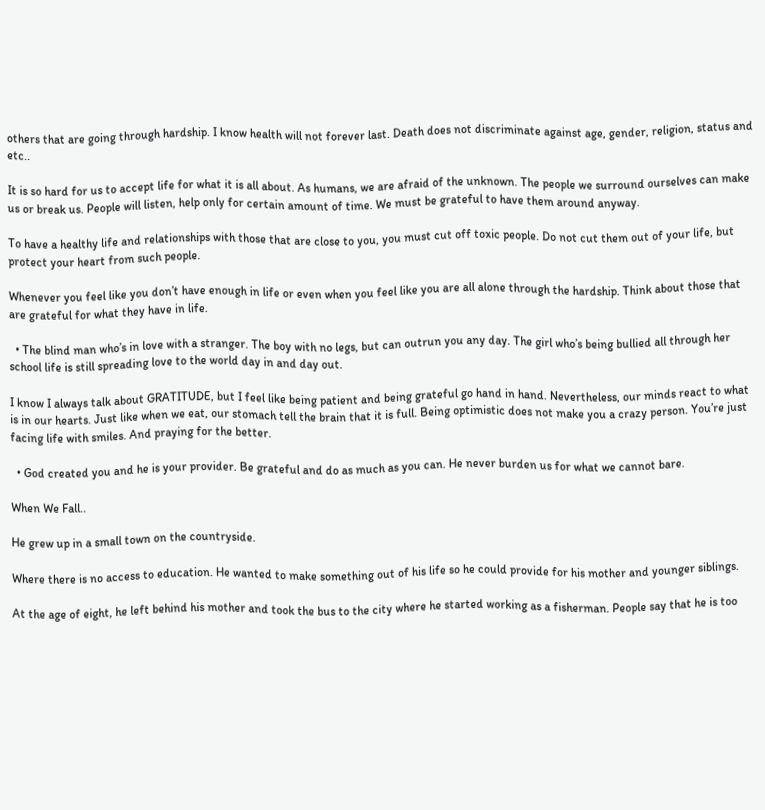others that are going through hardship. I know health will not forever last. Death does not discriminate against age, gender, religion, status and etc..

It is so hard for us to accept life for what it is all about. As humans, we are afraid of the unknown. The people we surround ourselves can make us or break us. People will listen, help only for certain amount of time. We must be grateful to have them around anyway.

To have a healthy life and relationships with those that are close to you, you must cut off toxic people. Do not cut them out of your life, but protect your heart from such people.

Whenever you feel like you don’t have enough in life or even when you feel like you are all alone through the hardship. Think about those that are grateful for what they have in life.

  • The blind man who’s in love with a stranger. The boy with no legs, but can outrun you any day. The girl who’s being bullied all through her school life is still spreading love to the world day in and day out.

I know I always talk about GRATITUDE, but I feel like being patient and being grateful go hand in hand. Nevertheless, our minds react to what is in our hearts. Just like when we eat, our stomach tell the brain that it is full. Being optimistic does not make you a crazy person. You’re just facing life with smiles. And praying for the better.

  • God created you and he is your provider. Be grateful and do as much as you can. He never burden us for what we cannot bare.

When We Fall..

He grew up in a small town on the countryside.

Where there is no access to education. He wanted to make something out of his life so he could provide for his mother and younger siblings.

At the age of eight, he left behind his mother and took the bus to the city where he started working as a fisherman. People say that he is too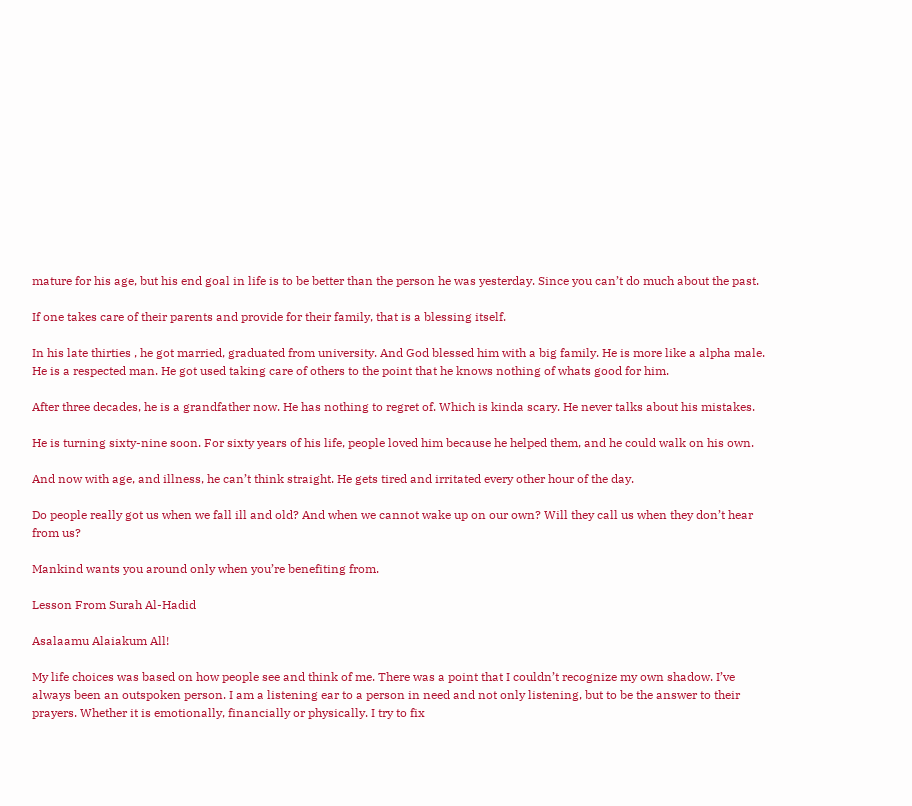mature for his age, but his end goal in life is to be better than the person he was yesterday. Since you can’t do much about the past.

If one takes care of their parents and provide for their family, that is a blessing itself.

In his late thirties , he got married, graduated from university. And God blessed him with a big family. He is more like a alpha male. He is a respected man. He got used taking care of others to the point that he knows nothing of whats good for him.

After three decades, he is a grandfather now. He has nothing to regret of. Which is kinda scary. He never talks about his mistakes.

He is turning sixty-nine soon. For sixty years of his life, people loved him because he helped them, and he could walk on his own.

And now with age, and illness, he can’t think straight. He gets tired and irritated every other hour of the day.

Do people really got us when we fall ill and old? And when we cannot wake up on our own? Will they call us when they don’t hear from us?

Mankind wants you around only when you’re benefiting from.

Lesson From Surah Al-Hadid

Asalaamu Alaiakum All!

My life choices was based on how people see and think of me. There was a point that I couldn’t recognize my own shadow. I’ve always been an outspoken person. I am a listening ear to a person in need and not only listening, but to be the answer to their prayers. Whether it is emotionally, financially or physically. I try to fix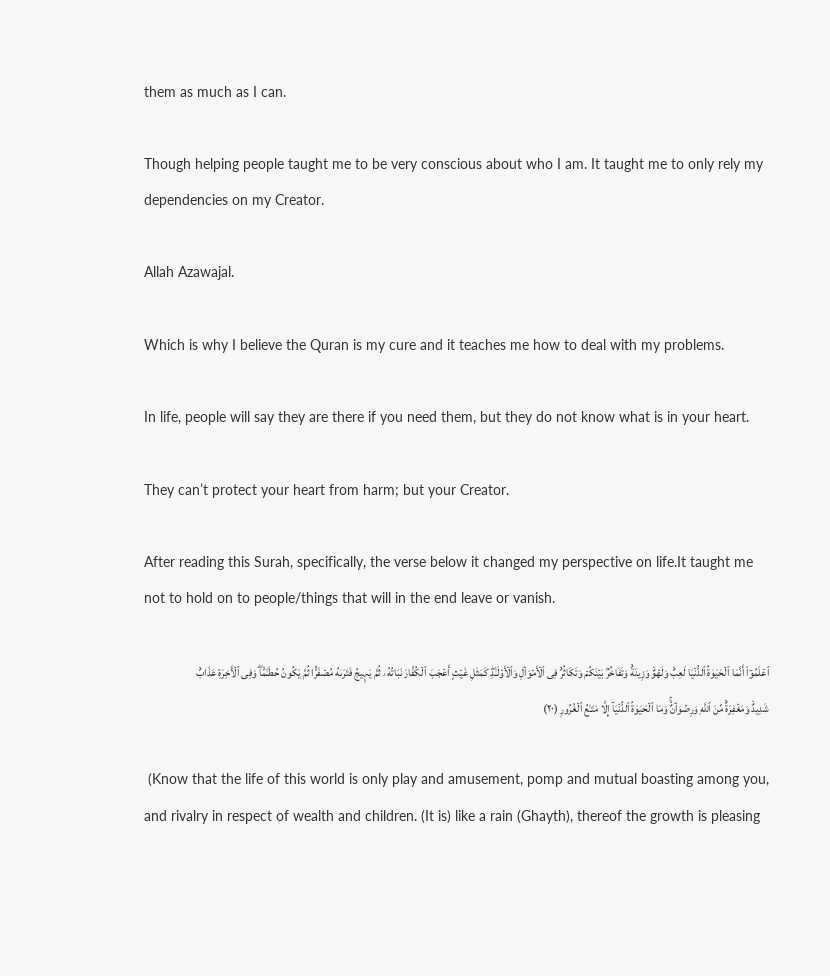them as much as I can.

Though helping people taught me to be very conscious about who I am. It taught me to only rely my dependencies on my Creator.

Allah Azawajal.

Which is why I believe the Quran is my cure and it teaches me how to deal with my problems.

In life, people will say they are there if you need them, but they do not know what is in your heart.

They can’t protect your heart from harm; but your Creator.

After reading this Surah, specifically, the verse below it changed my perspective on life.It taught me not to hold on to people/things that will in the end leave or vanish.

ٱعۡلَمُوٓاْ أَنَّمَا ٱلۡحَيَوٰةُ ٱلدُّنۡيَا لَعِبٌ۬ وَلَهۡوٌ۬ وَزِينَةٌ۬ وَتَفَاخُرُۢ بَيۡنَكُمۡ وَتَكَاثُرٌ۬ فِى ٱلۡأَمۡوَٲلِ وَٱلۡأَوۡلَـٰدِ‌ۖ كَمَثَلِ غَيۡثٍ أَعۡجَبَ ٱلۡكُفَّارَ نَبَاتُهُ ۥ ثُمَّ يَہِيجُ فَتَرَٮٰهُ مُصۡفَرًّ۬ا ثُمَّ يَكُونُ حُطَـٰمً۬ا‌ۖ وَفِى ٱلۡأَخِرَةِ عَذَابٌ۬ شَدِيدٌ۬ وَمَغۡفِرَةٌ۬ مِّنَ ٱللَّهِ وَرِضۡوَٲنٌ۬‌ۚ وَمَا ٱلۡحَيَوٰةُ ٱلدُّنۡيَآ إِلَّا مَتَـٰعُ ٱلۡغُرُورِ (٢٠)

 (Know that the life of this world is only play and amusement, pomp and mutual boasting among you, and rivalry in respect of wealth and children. (It is) like a rain (Ghayth), thereof the growth is pleasing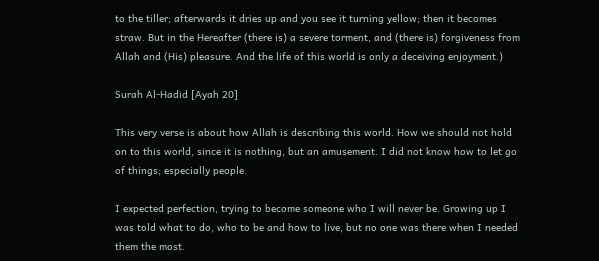to the tiller; afterwards it dries up and you see it turning yellow; then it becomes straw. But in the Hereafter (there is) a severe torment, and (there is) forgiveness from Allah and (His) pleasure. And the life of this world is only a deceiving enjoyment.)

Surah Al-Hadid [Ayah 20]

This very verse is about how Allah is describing this world. How we should not hold on to this world, since it is nothing, but an amusement. I did not know how to let go of things; especially people.

I expected perfection, trying to become someone who I will never be. Growing up I was told what to do, who to be and how to live, but no one was there when I needed them the most.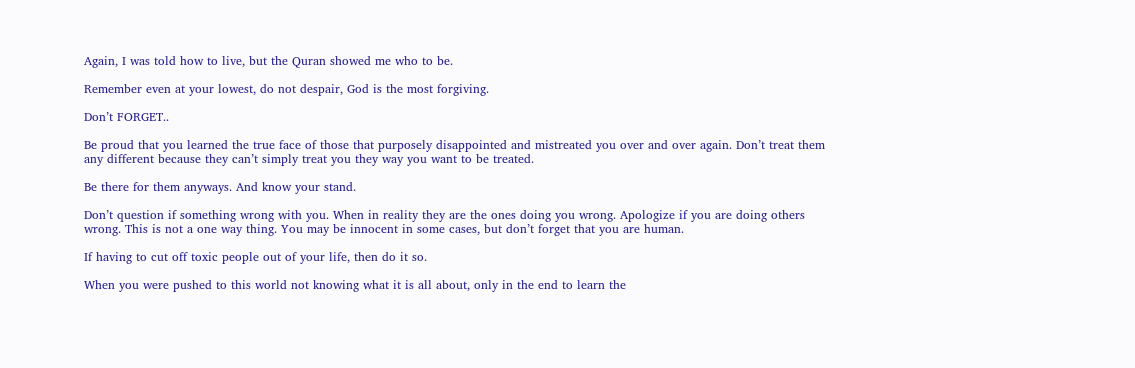Again, I was told how to live, but the Quran showed me who to be.

Remember even at your lowest, do not despair, God is the most forgiving.

Don’t FORGET..

Be proud that you learned the true face of those that purposely disappointed and mistreated you over and over again. Don’t treat them any different because they can’t simply treat you they way you want to be treated.

Be there for them anyways. And know your stand.

Don’t question if something wrong with you. When in reality they are the ones doing you wrong. Apologize if you are doing others wrong. This is not a one way thing. You may be innocent in some cases, but don’t forget that you are human.

If having to cut off toxic people out of your life, then do it so.

When you were pushed to this world not knowing what it is all about, only in the end to learn the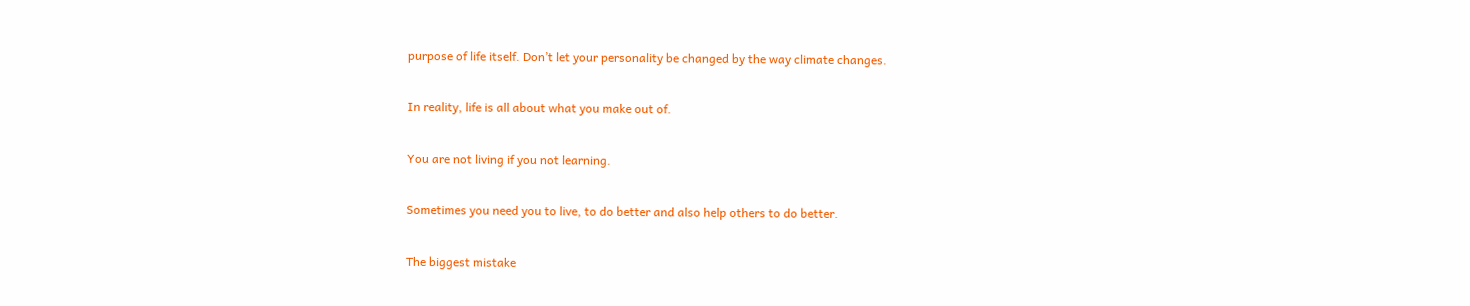purpose of life itself. Don’t let your personality be changed by the way climate changes.

In reality, life is all about what you make out of.

You are not living if you not learning.

Sometimes you need you to live, to do better and also help others to do better.

The biggest mistake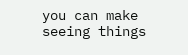you can make seeing things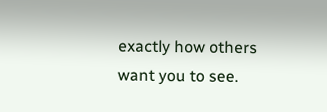exactly how others want you to see.